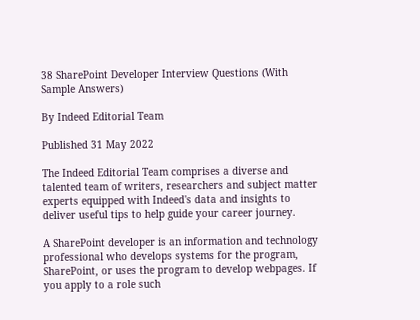38 SharePoint Developer Interview Questions (With Sample Answers)

By Indeed Editorial Team

Published 31 May 2022

The Indeed Editorial Team comprises a diverse and talented team of writers, researchers and subject matter experts equipped with Indeed's data and insights to deliver useful tips to help guide your career journey.

A SharePoint developer is an information and technology professional who develops systems for the program, SharePoint, or uses the program to develop webpages. If you apply to a role such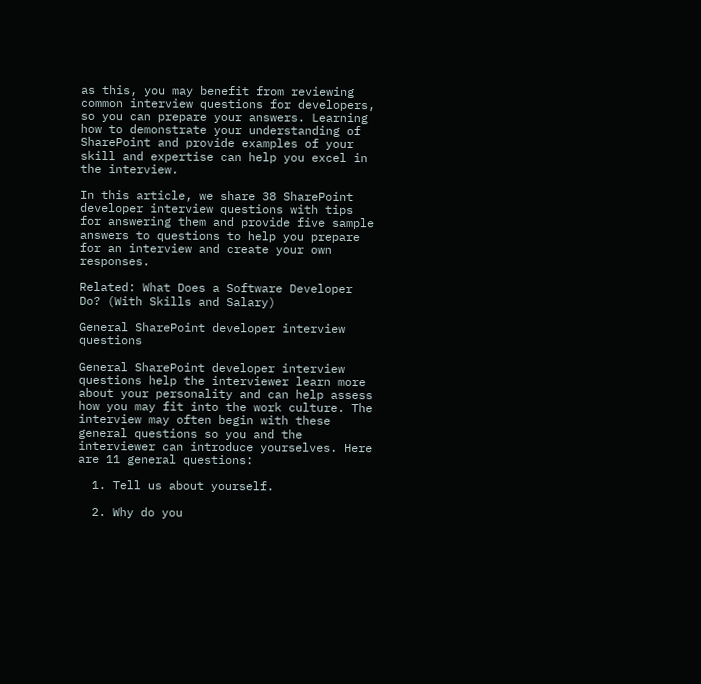as this, you may benefit from reviewing common interview questions for developers, so you can prepare your answers. Learning how to demonstrate your understanding of SharePoint and provide examples of your skill and expertise can help you excel in the interview.

In this article, we share 38 SharePoint developer interview questions with tips for answering them and provide five sample answers to questions to help you prepare for an interview and create your own responses.

Related: What Does a Software Developer Do? (With Skills and Salary)

General SharePoint developer interview questions

General SharePoint developer interview questions help the interviewer learn more about your personality and can help assess how you may fit into the work culture. The interview may often begin with these general questions so you and the interviewer can introduce yourselves. Here are 11 general questions:

  1. Tell us about yourself.

  2. Why do you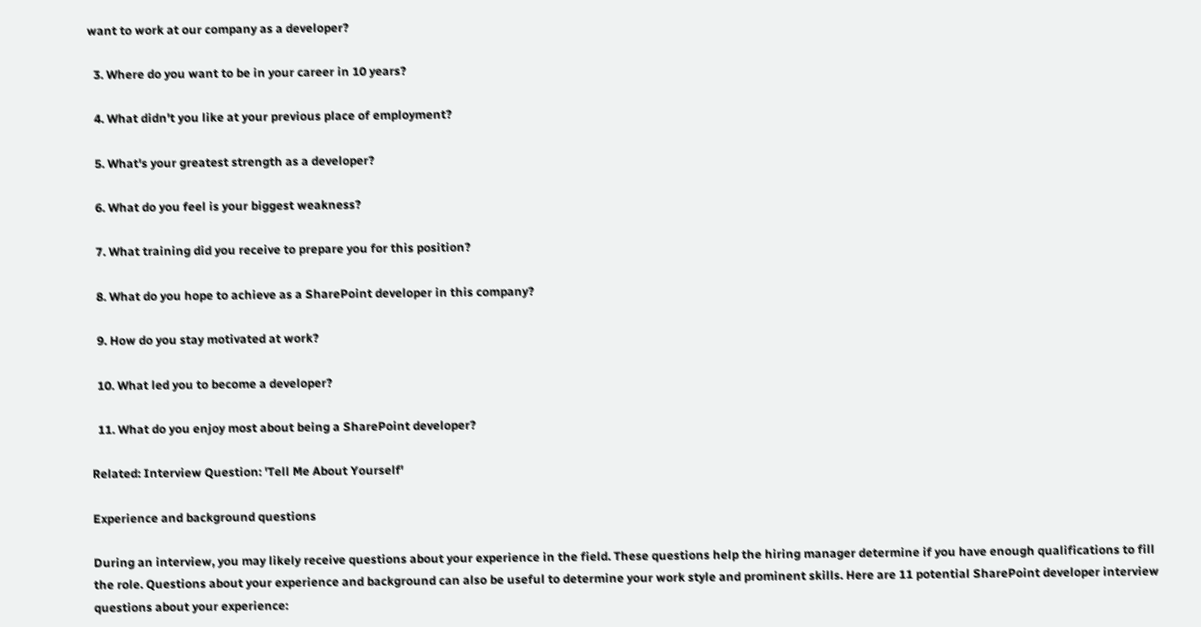want to work at our company as a developer?

  3. Where do you want to be in your career in 10 years?

  4. What didn't you like at your previous place of employment?

  5. What's your greatest strength as a developer?

  6. What do you feel is your biggest weakness?

  7. What training did you receive to prepare you for this position?

  8. What do you hope to achieve as a SharePoint developer in this company?

  9. How do you stay motivated at work?

  10. What led you to become a developer?

  11. What do you enjoy most about being a SharePoint developer?

Related: Interview Question: 'Tell Me About Yourself'

Experience and background questions

During an interview, you may likely receive questions about your experience in the field. These questions help the hiring manager determine if you have enough qualifications to fill the role. Questions about your experience and background can also be useful to determine your work style and prominent skills. Here are 11 potential SharePoint developer interview questions about your experience: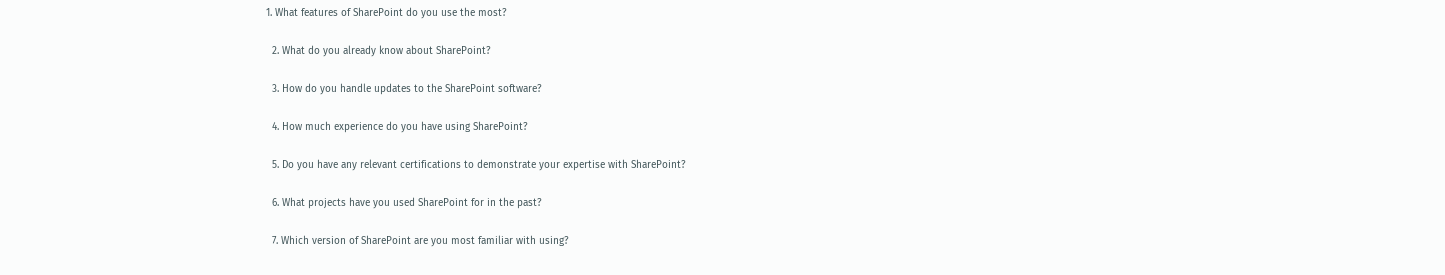1. What features of SharePoint do you use the most?

  2. What do you already know about SharePoint?

  3. How do you handle updates to the SharePoint software?

  4. How much experience do you have using SharePoint?

  5. Do you have any relevant certifications to demonstrate your expertise with SharePoint?

  6. What projects have you used SharePoint for in the past?

  7. Which version of SharePoint are you most familiar with using?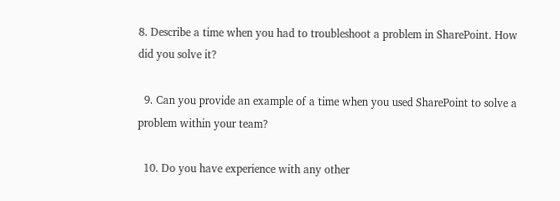8. Describe a time when you had to troubleshoot a problem in SharePoint. How did you solve it?

  9. Can you provide an example of a time when you used SharePoint to solve a problem within your team?

  10. Do you have experience with any other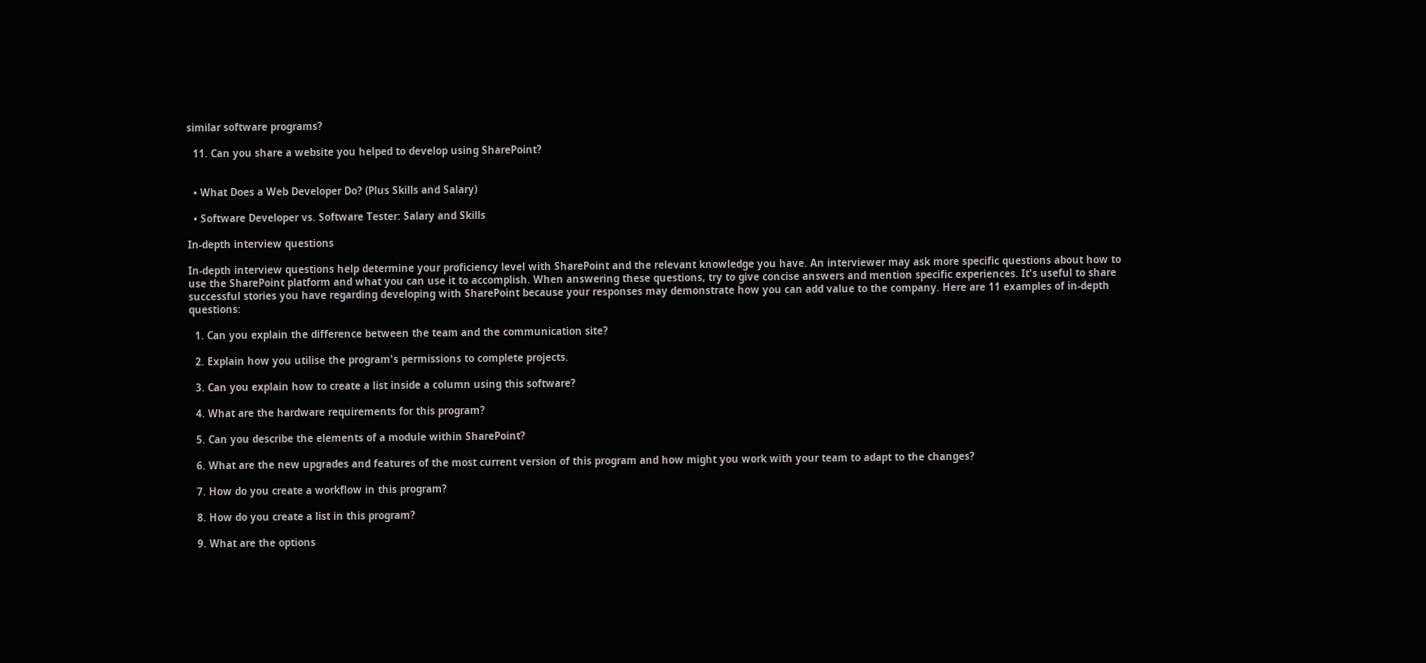similar software programs?

  11. Can you share a website you helped to develop using SharePoint?


  • What Does a Web Developer Do? (Plus Skills and Salary)

  • Software Developer vs. Software Tester: Salary and Skills

In-depth interview questions

In-depth interview questions help determine your proficiency level with SharePoint and the relevant knowledge you have. An interviewer may ask more specific questions about how to use the SharePoint platform and what you can use it to accomplish. When answering these questions, try to give concise answers and mention specific experiences. It's useful to share successful stories you have regarding developing with SharePoint because your responses may demonstrate how you can add value to the company. Here are 11 examples of in-depth questions:

  1. Can you explain the difference between the team and the communication site?

  2. Explain how you utilise the program's permissions to complete projects.

  3. Can you explain how to create a list inside a column using this software?

  4. What are the hardware requirements for this program?

  5. Can you describe the elements of a module within SharePoint?

  6. What are the new upgrades and features of the most current version of this program and how might you work with your team to adapt to the changes?

  7. How do you create a workflow in this program?

  8. How do you create a list in this program?

  9. What are the options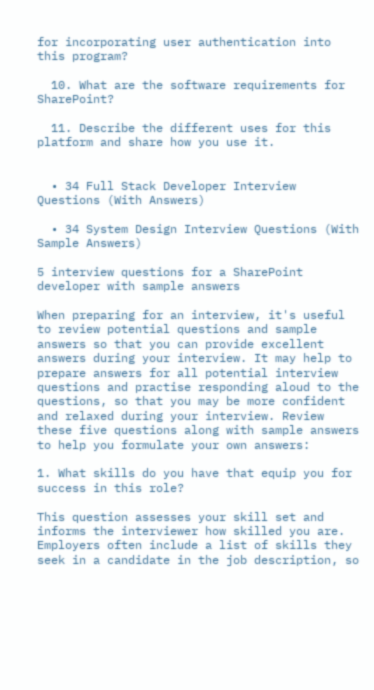for incorporating user authentication into this program?

  10. What are the software requirements for SharePoint?

  11. Describe the different uses for this platform and share how you use it.


  • 34 Full Stack Developer Interview Questions (With Answers)

  • 34 System Design Interview Questions (With Sample Answers)

5 interview questions for a SharePoint developer with sample answers

When preparing for an interview, it's useful to review potential questions and sample answers so that you can provide excellent answers during your interview. It may help to prepare answers for all potential interview questions and practise responding aloud to the questions, so that you may be more confident and relaxed during your interview. Review these five questions along with sample answers to help you formulate your own answers:

1. What skills do you have that equip you for success in this role?

This question assesses your skill set and informs the interviewer how skilled you are. Employers often include a list of skills they seek in a candidate in the job description, so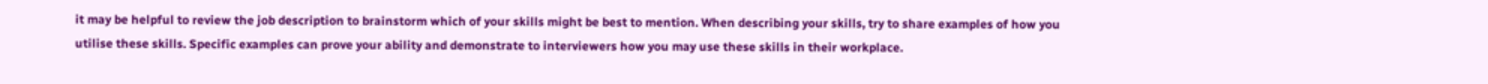it may be helpful to review the job description to brainstorm which of your skills might be best to mention. When describing your skills, try to share examples of how you utilise these skills. Specific examples can prove your ability and demonstrate to interviewers how you may use these skills in their workplace.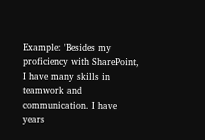Example: 'Besides my proficiency with SharePoint, I have many skills in teamwork and communication. I have years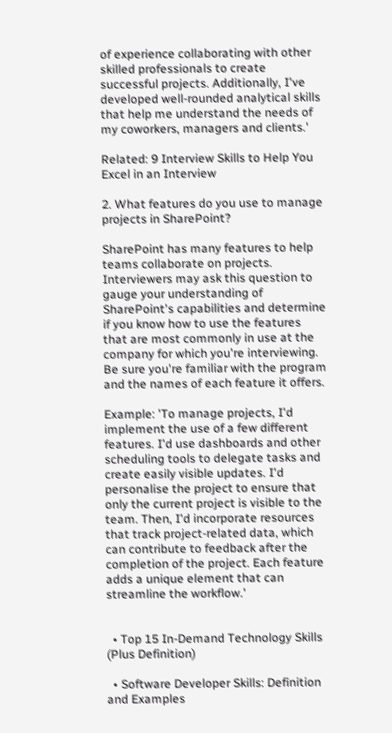of experience collaborating with other skilled professionals to create successful projects. Additionally, I've developed well-rounded analytical skills that help me understand the needs of my coworkers, managers and clients.'

Related: 9 Interview Skills to Help You Excel in an Interview

2. What features do you use to manage projects in SharePoint?

SharePoint has many features to help teams collaborate on projects. Interviewers may ask this question to gauge your understanding of SharePoint's capabilities and determine if you know how to use the features that are most commonly in use at the company for which you're interviewing. Be sure you're familiar with the program and the names of each feature it offers.

Example: 'To manage projects, I'd implement the use of a few different features. I'd use dashboards and other scheduling tools to delegate tasks and create easily visible updates. I'd personalise the project to ensure that only the current project is visible to the team. Then, I'd incorporate resources that track project-related data, which can contribute to feedback after the completion of the project. Each feature adds a unique element that can streamline the workflow.'


  • Top 15 In-Demand Technology Skills (Plus Definition)

  • Software Developer Skills: Definition and Examples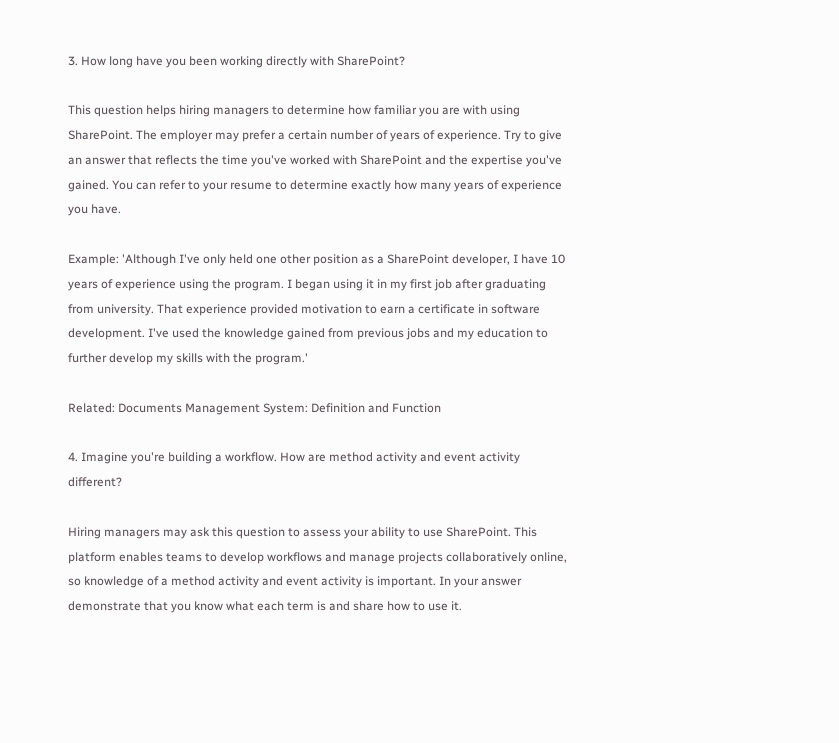3. How long have you been working directly with SharePoint?

This question helps hiring managers to determine how familiar you are with using SharePoint. The employer may prefer a certain number of years of experience. Try to give an answer that reflects the time you've worked with SharePoint and the expertise you've gained. You can refer to your resume to determine exactly how many years of experience you have.

Example: 'Although I've only held one other position as a SharePoint developer, I have 10 years of experience using the program. I began using it in my first job after graduating from university. That experience provided motivation to earn a certificate in software development. I've used the knowledge gained from previous jobs and my education to further develop my skills with the program.'

Related: Documents Management System: Definition and Function

4. Imagine you're building a workflow. How are method activity and event activity different?

Hiring managers may ask this question to assess your ability to use SharePoint. This platform enables teams to develop workflows and manage projects collaboratively online, so knowledge of a method activity and event activity is important. In your answer demonstrate that you know what each term is and share how to use it.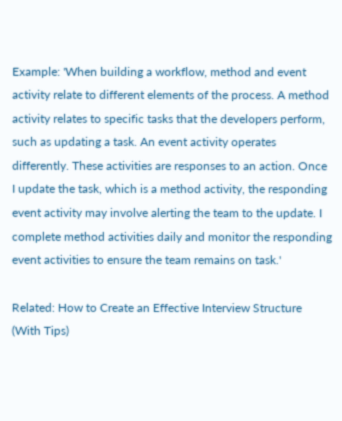Example: 'When building a workflow, method and event activity relate to different elements of the process. A method activity relates to specific tasks that the developers perform, such as updating a task. An event activity operates differently. These activities are responses to an action. Once I update the task, which is a method activity, the responding event activity may involve alerting the team to the update. I complete method activities daily and monitor the responding event activities to ensure the team remains on task.'

Related: How to Create an Effective Interview Structure (With Tips)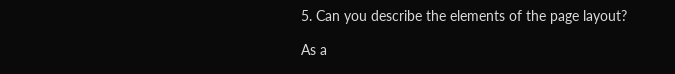5. Can you describe the elements of the page layout?

As a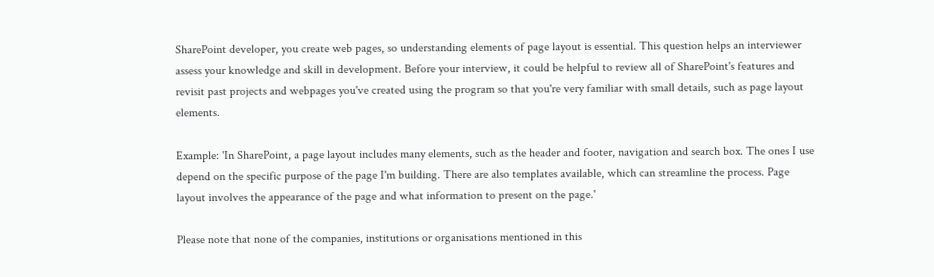SharePoint developer, you create web pages, so understanding elements of page layout is essential. This question helps an interviewer assess your knowledge and skill in development. Before your interview, it could be helpful to review all of SharePoint's features and revisit past projects and webpages you've created using the program so that you're very familiar with small details, such as page layout elements.

Example: 'In SharePoint, a page layout includes many elements, such as the header and footer, navigation and search box. The ones I use depend on the specific purpose of the page I'm building. There are also templates available, which can streamline the process. Page layout involves the appearance of the page and what information to present on the page.'

Please note that none of the companies, institutions or organisations mentioned in this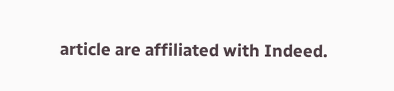article are affiliated with Indeed.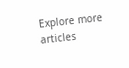Explore more articles